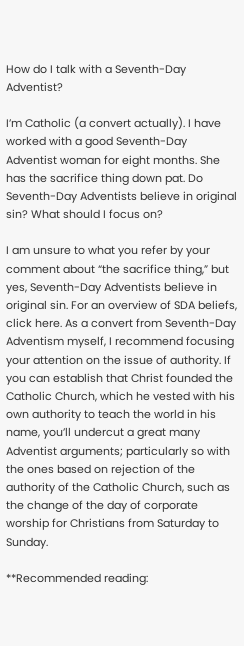How do I talk with a Seventh-Day Adventist?

I’m Catholic (a convert actually). I have worked with a good Seventh-Day Adventist woman for eight months. She has the sacrifice thing down pat. Do Seventh-Day Adventists believe in original sin? What should I focus on?

I am unsure to what you refer by your comment about “the sacrifice thing,” but yes, Seventh-Day Adventists believe in original sin. For an overview of SDA beliefs, click here. As a convert from Seventh-Day Adventism myself, I recommend focusing your attention on the issue of authority. If you can establish that Christ founded the Catholic Church, which he vested with his own authority to teach the world in his name, you’ll undercut a great many Adventist arguments; particularly so with the ones based on rejection of the authority of the Catholic Church, such as the change of the day of corporate worship for Christians from Saturday to Sunday.

**Recommended reading: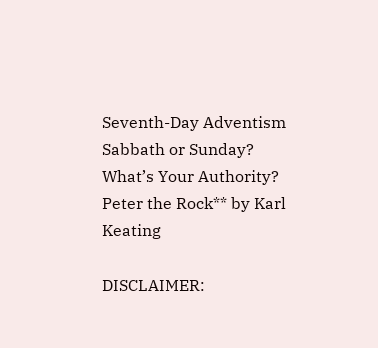Seventh-Day Adventism
Sabbath or Sunday?
What’s Your Authority?
Peter the Rock** by Karl Keating

DISCLAIMER: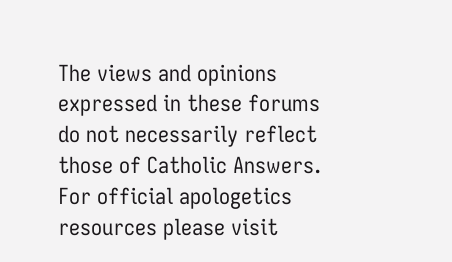The views and opinions expressed in these forums do not necessarily reflect those of Catholic Answers. For official apologetics resources please visit